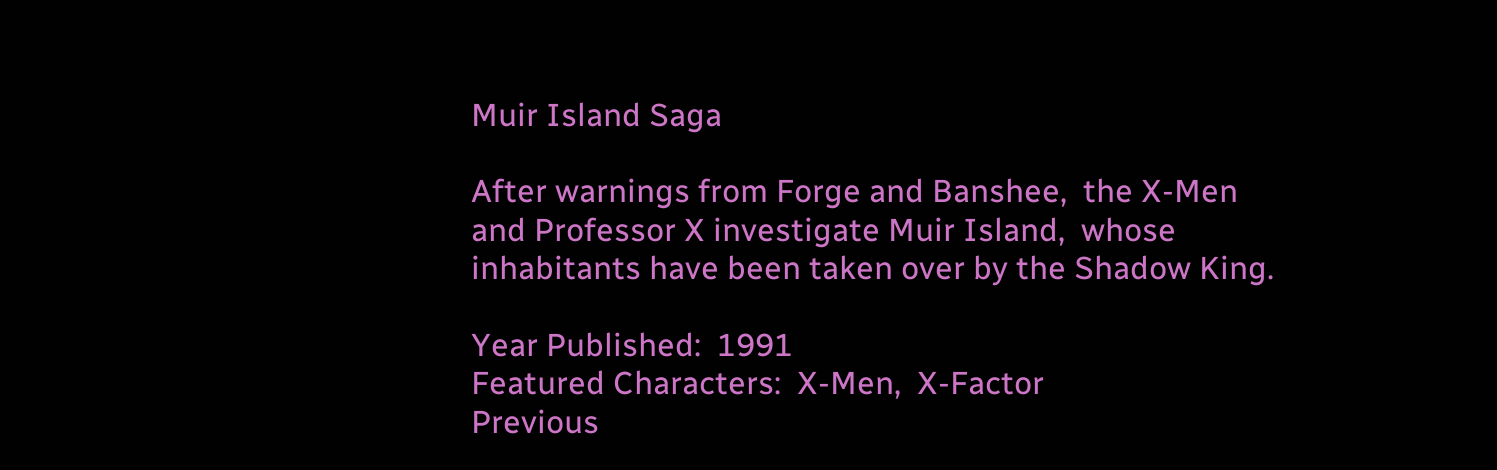Muir Island Saga

After warnings from Forge and Banshee,  the X-Men and Professor X investigate Muir Island,  whose inhabitants have been taken over by the Shadow King.

Year Published:  1991
Featured Characters:  X-Men,  X-Factor
Previous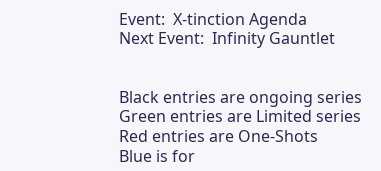Event:  X-tinction Agenda
Next Event:  Infinity Gauntlet


Black entries are ongoing series
Green entries are Limited series
Red entries are One-Shots
Blue is for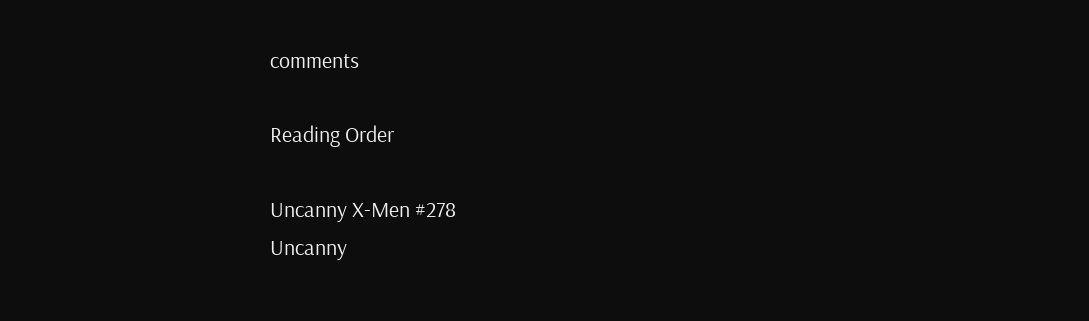comments

Reading Order

Uncanny X-Men #278
Uncanny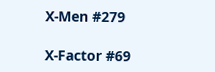X-Men #279

X-Factor #69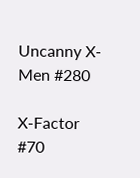Uncanny X-Men #280

X-Factor #70